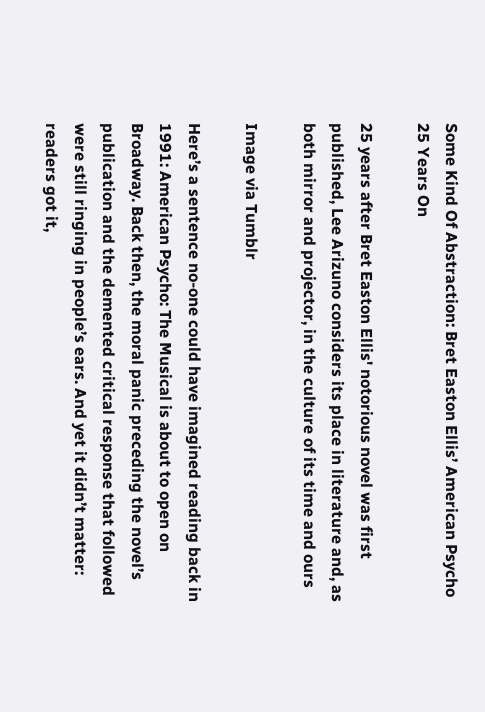Some Kind Of Abstraction: Bret Easton Ellis’ American Psycho 25 Years On

25 years after Bret Easton Ellis' notorious novel was first published, Lee Arizuno considers its place in literature and, as both mirror and projector, in the culture of its time and ours

Image via Tumblr

Here’s a sentence no-one could have imagined reading back in 1991: American Psycho: The Musical is about to open on Broadway. Back then, the moral panic preceding the novel’s publication and the demented critical response that followed were still ringing in people’s ears. And yet it didn’t matter: readers got it,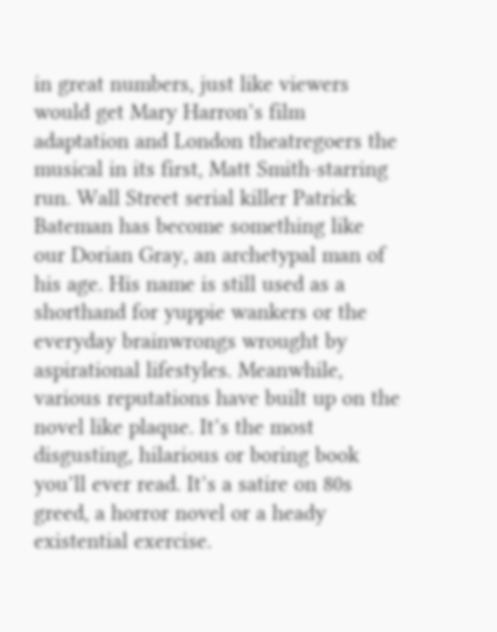in great numbers, just like viewers would get Mary Harron’s film adaptation and London theatregoers the musical in its first, Matt Smith-starring run. Wall Street serial killer Patrick Bateman has become something like our Dorian Gray, an archetypal man of his age. His name is still used as a shorthand for yuppie wankers or the everyday brainwrongs wrought by aspirational lifestyles. Meanwhile, various reputations have built up on the novel like plaque. It’s the most disgusting, hilarious or boring book you’ll ever read. It’s a satire on 80s greed, a horror novel or a heady existential exercise.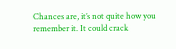Chances are, it’s not quite how you remember it. It could crack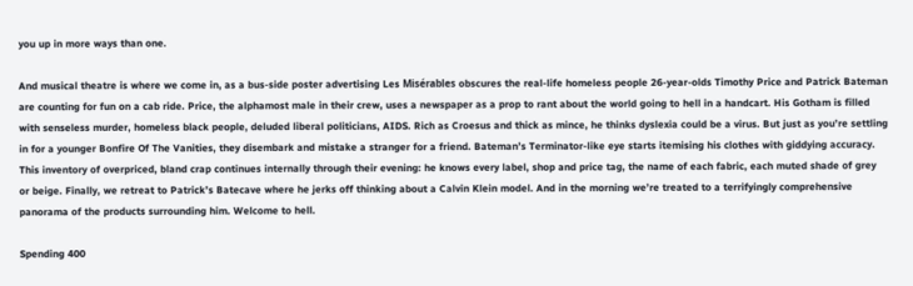you up in more ways than one.

And musical theatre is where we come in, as a bus-side poster advertising Les Misérables obscures the real-life homeless people 26-year-olds Timothy Price and Patrick Bateman are counting for fun on a cab ride. Price, the alphamost male in their crew, uses a newspaper as a prop to rant about the world going to hell in a handcart. His Gotham is filled with senseless murder, homeless black people, deluded liberal politicians, AIDS. Rich as Croesus and thick as mince, he thinks dyslexia could be a virus. But just as you’re settling in for a younger Bonfire Of The Vanities, they disembark and mistake a stranger for a friend. Bateman’s Terminator-like eye starts itemising his clothes with giddying accuracy. This inventory of overpriced, bland crap continues internally through their evening: he knows every label, shop and price tag, the name of each fabric, each muted shade of grey or beige. Finally, we retreat to Patrick’s Batecave where he jerks off thinking about a Calvin Klein model. And in the morning we’re treated to a terrifyingly comprehensive panorama of the products surrounding him. Welcome to hell.

Spending 400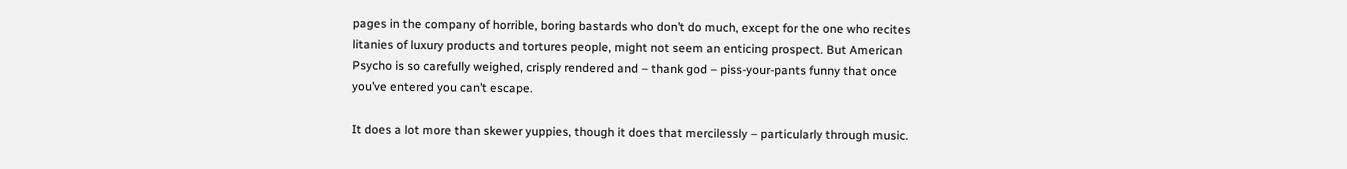pages in the company of horrible, boring bastards who don’t do much, except for the one who recites litanies of luxury products and tortures people, might not seem an enticing prospect. But American Psycho is so carefully weighed, crisply rendered and – thank god – piss-your-pants funny that once you’ve entered you can’t escape.

It does a lot more than skewer yuppies, though it does that mercilessly – particularly through music.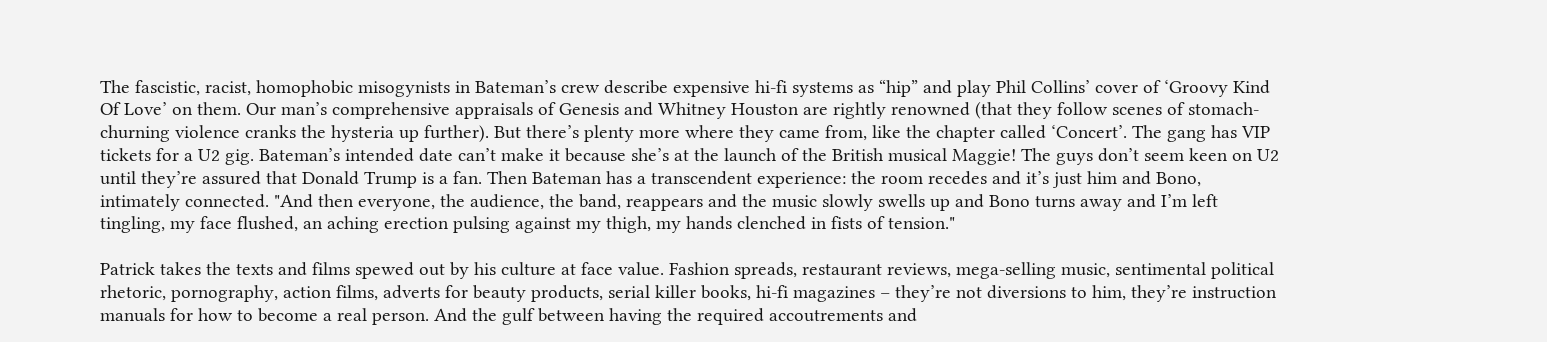The fascistic, racist, homophobic misogynists in Bateman’s crew describe expensive hi-fi systems as “hip” and play Phil Collins’ cover of ‘Groovy Kind Of Love’ on them. Our man’s comprehensive appraisals of Genesis and Whitney Houston are rightly renowned (that they follow scenes of stomach-churning violence cranks the hysteria up further). But there’s plenty more where they came from, like the chapter called ‘Concert’. The gang has VIP tickets for a U2 gig. Bateman’s intended date can’t make it because she’s at the launch of the British musical Maggie! The guys don’t seem keen on U2 until they’re assured that Donald Trump is a fan. Then Bateman has a transcendent experience: the room recedes and it’s just him and Bono, intimately connected. "And then everyone, the audience, the band, reappears and the music slowly swells up and Bono turns away and I’m left tingling, my face flushed, an aching erection pulsing against my thigh, my hands clenched in fists of tension."

Patrick takes the texts and films spewed out by his culture at face value. Fashion spreads, restaurant reviews, mega-selling music, sentimental political rhetoric, pornography, action films, adverts for beauty products, serial killer books, hi-fi magazines – they’re not diversions to him, they’re instruction manuals for how to become a real person. And the gulf between having the required accoutrements and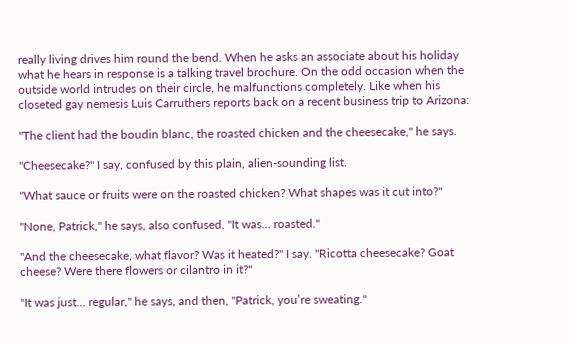really living drives him round the bend. When he asks an associate about his holiday what he hears in response is a talking travel brochure. On the odd occasion when the outside world intrudes on their circle, he malfunctions completely. Like when his closeted gay nemesis Luis Carruthers reports back on a recent business trip to Arizona:

"The client had the boudin blanc, the roasted chicken and the cheesecake," he says.

"Cheesecake?" I say, confused by this plain, alien-sounding list.

"What sauce or fruits were on the roasted chicken? What shapes was it cut into?"

"None, Patrick," he says, also confused. "It was… roasted."

"And the cheesecake, what flavor? Was it heated?" I say. "Ricotta cheesecake? Goat cheese? Were there flowers or cilantro in it?"

"It was just… regular," he says, and then, "Patrick, you’re sweating."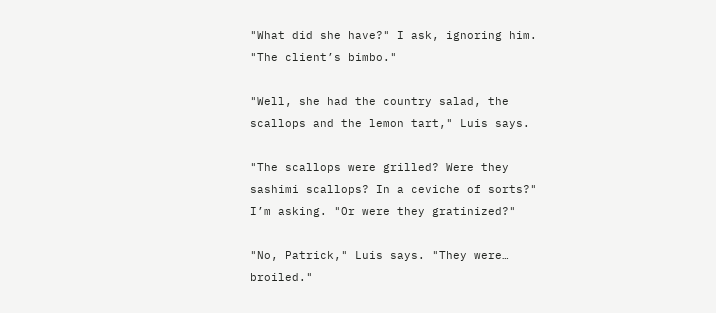"What did she have?" I ask, ignoring him. "The client’s bimbo."

"Well, she had the country salad, the scallops and the lemon tart," Luis says.

"The scallops were grilled? Were they sashimi scallops? In a ceviche of sorts?" I’m asking. "Or were they gratinized?"

"No, Patrick," Luis says. "They were… broiled."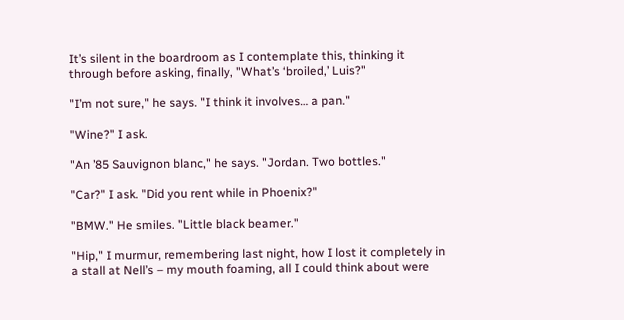It’s silent in the boardroom as I contemplate this, thinking it through before asking, finally, "What’s ‘broiled,’ Luis?"

"I’m not sure," he says. "I think it involves… a pan."

"Wine?" I ask.

"An ’85 Sauvignon blanc," he says. "Jordan. Two bottles."

"Car?" I ask. "Did you rent while in Phoenix?"

"BMW." He smiles. "Little black beamer."

"Hip," I murmur, remembering last night, how I lost it completely in a stall at Nell’s – my mouth foaming, all I could think about were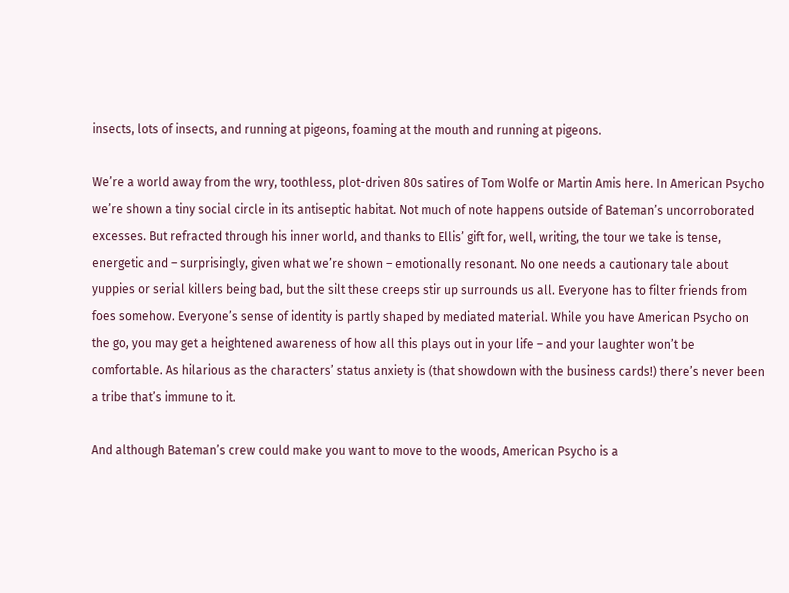insects, lots of insects, and running at pigeons, foaming at the mouth and running at pigeons.

We’re a world away from the wry, toothless, plot-driven 80s satires of Tom Wolfe or Martin Amis here. In American Psycho we’re shown a tiny social circle in its antiseptic habitat. Not much of note happens outside of Bateman’s uncorroborated excesses. But refracted through his inner world, and thanks to Ellis’ gift for, well, writing, the tour we take is tense, energetic and – surprisingly, given what we’re shown – emotionally resonant. No one needs a cautionary tale about yuppies or serial killers being bad, but the silt these creeps stir up surrounds us all. Everyone has to filter friends from foes somehow. Everyone’s sense of identity is partly shaped by mediated material. While you have American Psycho on the go, you may get a heightened awareness of how all this plays out in your life – and your laughter won’t be comfortable. As hilarious as the characters’ status anxiety is (that showdown with the business cards!) there’s never been a tribe that’s immune to it.

And although Bateman’s crew could make you want to move to the woods, American Psycho is a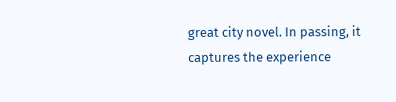great city novel. In passing, it captures the experience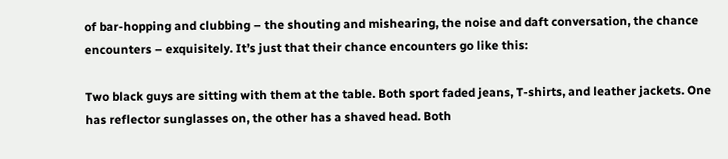of bar-hopping and clubbing – the shouting and mishearing, the noise and daft conversation, the chance encounters – exquisitely. It’s just that their chance encounters go like this:

Two black guys are sitting with them at the table. Both sport faded jeans, T-shirts, and leather jackets. One has reflector sunglasses on, the other has a shaved head. Both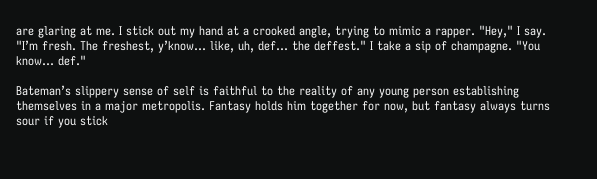are glaring at me. I stick out my hand at a crooked angle, trying to mimic a rapper. "Hey," I say. "I’m fresh. The freshest, y’know… like, uh, def… the deffest." I take a sip of champagne. "You know… def."

Bateman’s slippery sense of self is faithful to the reality of any young person establishing themselves in a major metropolis. Fantasy holds him together for now, but fantasy always turns sour if you stick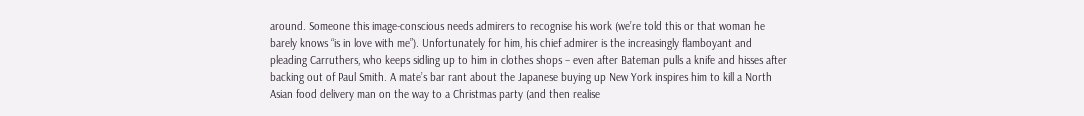around. Someone this image-conscious needs admirers to recognise his work (we’re told this or that woman he barely knows “is in love with me”). Unfortunately for him, his chief admirer is the increasingly flamboyant and pleading Carruthers, who keeps sidling up to him in clothes shops – even after Bateman pulls a knife and hisses after backing out of Paul Smith. A mate’s bar rant about the Japanese buying up New York inspires him to kill a North Asian food delivery man on the way to a Christmas party (and then realise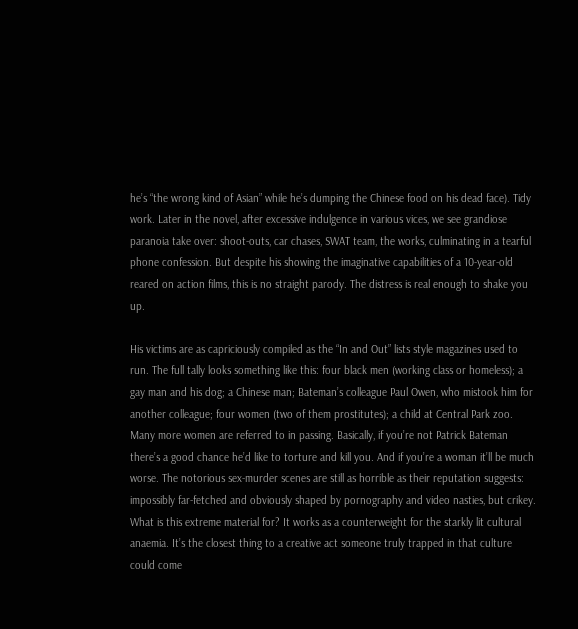he’s “the wrong kind of Asian” while he’s dumping the Chinese food on his dead face). Tidy work. Later in the novel, after excessive indulgence in various vices, we see grandiose paranoia take over: shoot-outs, car chases, SWAT team, the works, culminating in a tearful phone confession. But despite his showing the imaginative capabilities of a 10-year-old reared on action films, this is no straight parody. The distress is real enough to shake you up.

His victims are as capriciously compiled as the “In and Out” lists style magazines used to run. The full tally looks something like this: four black men (working class or homeless); a gay man and his dog; a Chinese man; Bateman’s colleague Paul Owen, who mistook him for another colleague; four women (two of them prostitutes); a child at Central Park zoo. Many more women are referred to in passing. Basically, if you’re not Patrick Bateman there’s a good chance he’d like to torture and kill you. And if you’re a woman it’ll be much worse. The notorious sex-murder scenes are still as horrible as their reputation suggests: impossibly far-fetched and obviously shaped by pornography and video nasties, but crikey. What is this extreme material for? It works as a counterweight for the starkly lit cultural anaemia. It’s the closest thing to a creative act someone truly trapped in that culture could come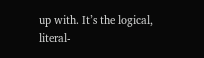up with. It’s the logical, literal-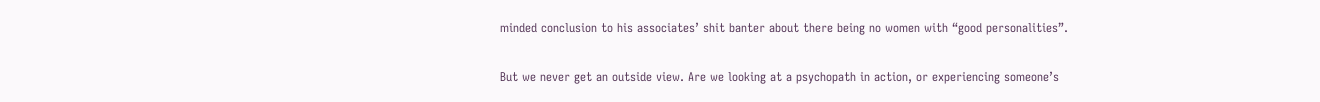minded conclusion to his associates’ shit banter about there being no women with “good personalities”.

But we never get an outside view. Are we looking at a psychopath in action, or experiencing someone’s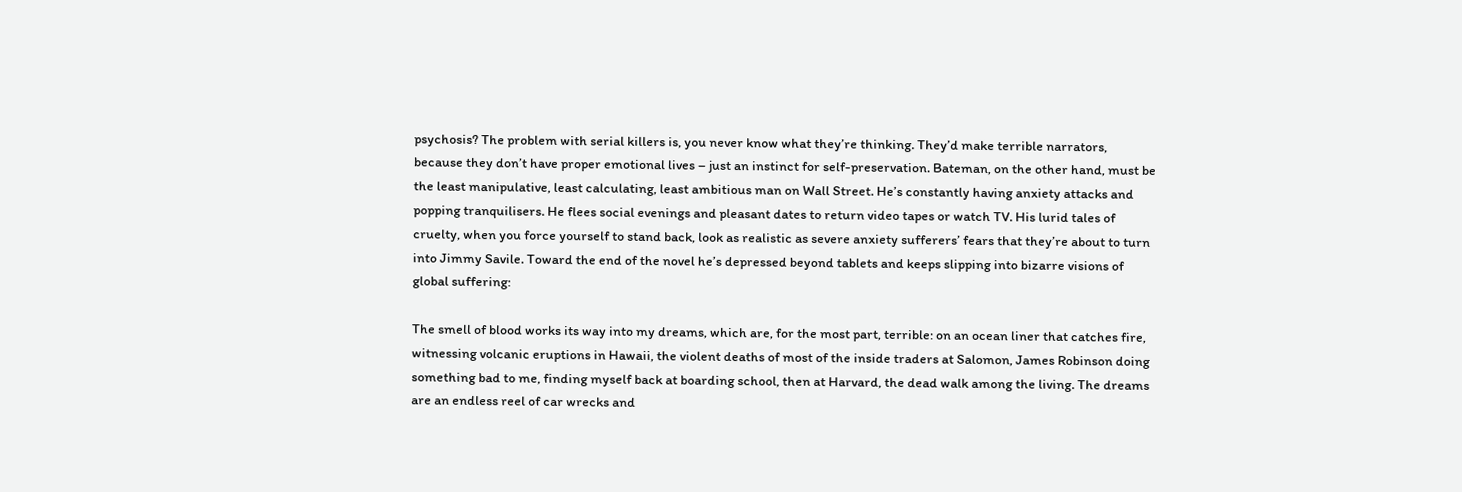psychosis? The problem with serial killers is, you never know what they’re thinking. They’d make terrible narrators, because they don’t have proper emotional lives – just an instinct for self-preservation. Bateman, on the other hand, must be the least manipulative, least calculating, least ambitious man on Wall Street. He’s constantly having anxiety attacks and popping tranquilisers. He flees social evenings and pleasant dates to return video tapes or watch TV. His lurid tales of cruelty, when you force yourself to stand back, look as realistic as severe anxiety sufferers’ fears that they’re about to turn into Jimmy Savile. Toward the end of the novel he’s depressed beyond tablets and keeps slipping into bizarre visions of global suffering:

The smell of blood works its way into my dreams, which are, for the most part, terrible: on an ocean liner that catches fire, witnessing volcanic eruptions in Hawaii, the violent deaths of most of the inside traders at Salomon, James Robinson doing something bad to me, finding myself back at boarding school, then at Harvard, the dead walk among the living. The dreams are an endless reel of car wrecks and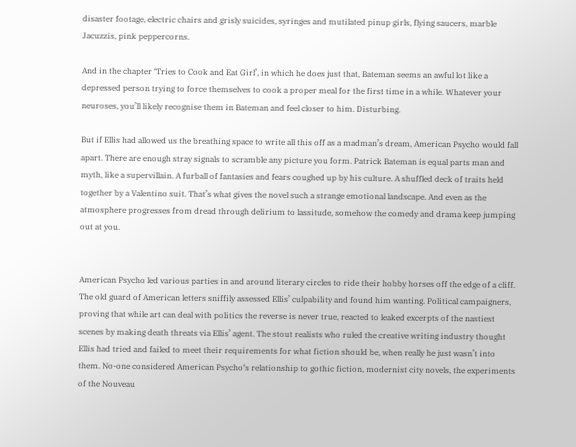disaster footage, electric chairs and grisly suicides, syringes and mutilated pinup girls, flying saucers, marble Jacuzzis, pink peppercorns.

And in the chapter ‘Tries to Cook and Eat Girl’, in which he does just that, Bateman seems an awful lot like a depressed person trying to force themselves to cook a proper meal for the first time in a while. Whatever your neuroses, you’ll likely recognise them in Bateman and feel closer to him. Disturbing.

But if Ellis had allowed us the breathing space to write all this off as a madman’s dream, American Psycho would fall apart. There are enough stray signals to scramble any picture you form. Patrick Bateman is equal parts man and myth, like a supervillain. A furball of fantasies and fears coughed up by his culture. A shuffled deck of traits held together by a Valentino suit. That’s what gives the novel such a strange emotional landscape. And even as the atmosphere progresses from dread through delirium to lassitude, somehow the comedy and drama keep jumping out at you.


American Psycho led various parties in and around literary circles to ride their hobby horses off the edge of a cliff. The old guard of American letters sniffily assessed Ellis’ culpability and found him wanting. Political campaigners, proving that while art can deal with politics the reverse is never true, reacted to leaked excerpts of the nastiest scenes by making death threats via Ellis’ agent. The stout realists who ruled the creative writing industry thought Ellis had tried and failed to meet their requirements for what fiction should be, when really he just wasn’t into them. No-one considered American Psycho‘s relationship to gothic fiction, modernist city novels, the experiments of the Nouveau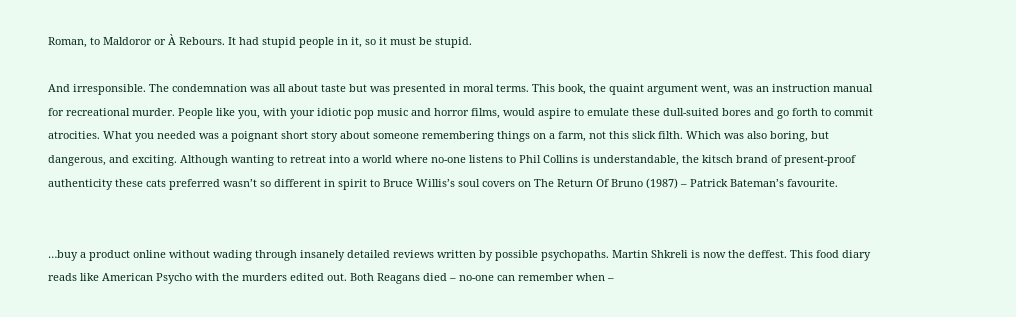Roman, to Maldoror or À Rebours. It had stupid people in it, so it must be stupid.

And irresponsible. The condemnation was all about taste but was presented in moral terms. This book, the quaint argument went, was an instruction manual for recreational murder. People like you, with your idiotic pop music and horror films, would aspire to emulate these dull-suited bores and go forth to commit atrocities. What you needed was a poignant short story about someone remembering things on a farm, not this slick filth. Which was also boring, but dangerous, and exciting. Although wanting to retreat into a world where no-one listens to Phil Collins is understandable, the kitsch brand of present-proof authenticity these cats preferred wasn’t so different in spirit to Bruce Willis’s soul covers on The Return Of Bruno (1987) – Patrick Bateman’s favourite.


…buy a product online without wading through insanely detailed reviews written by possible psychopaths. Martin Shkreli is now the deffest. This food diary reads like American Psycho with the murders edited out. Both Reagans died – no-one can remember when –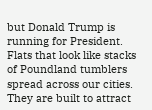but Donald Trump is running for President. Flats that look like stacks of Poundland tumblers spread across our cities. They are built to attract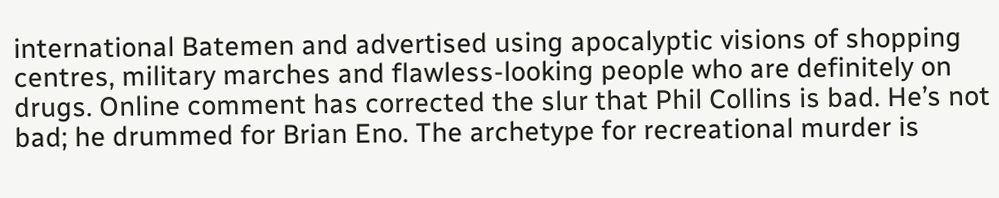international Batemen and advertised using apocalyptic visions of shopping centres, military marches and flawless-looking people who are definitely on drugs. Online comment has corrected the slur that Phil Collins is bad. He’s not bad; he drummed for Brian Eno. The archetype for recreational murder is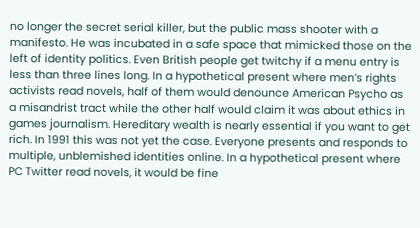no longer the secret serial killer, but the public mass shooter with a manifesto. He was incubated in a safe space that mimicked those on the left of identity politics. Even British people get twitchy if a menu entry is less than three lines long. In a hypothetical present where men’s rights activists read novels, half of them would denounce American Psycho as a misandrist tract while the other half would claim it was about ethics in games journalism. Hereditary wealth is nearly essential if you want to get rich. In 1991 this was not yet the case. Everyone presents and responds to multiple, unblemished identities online. In a hypothetical present where PC Twitter read novels, it would be fine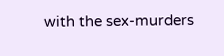with the sex-murders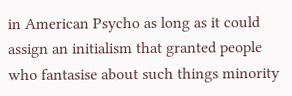in American Psycho as long as it could assign an initialism that granted people who fantasise about such things minority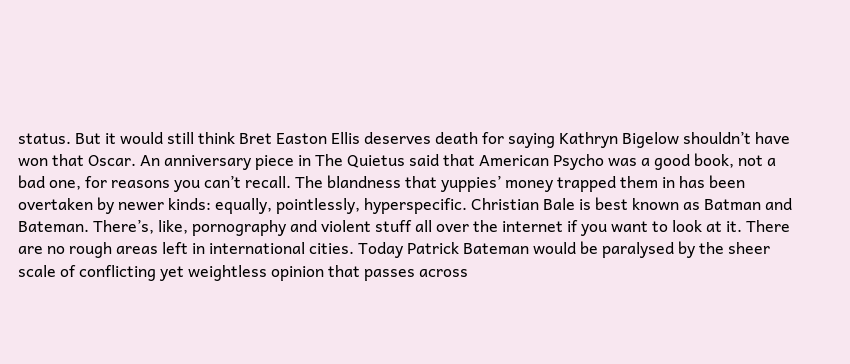status. But it would still think Bret Easton Ellis deserves death for saying Kathryn Bigelow shouldn’t have won that Oscar. An anniversary piece in The Quietus said that American Psycho was a good book, not a bad one, for reasons you can’t recall. The blandness that yuppies’ money trapped them in has been overtaken by newer kinds: equally, pointlessly, hyperspecific. Christian Bale is best known as Batman and Bateman. There’s, like, pornography and violent stuff all over the internet if you want to look at it. There are no rough areas left in international cities. Today Patrick Bateman would be paralysed by the sheer scale of conflicting yet weightless opinion that passes across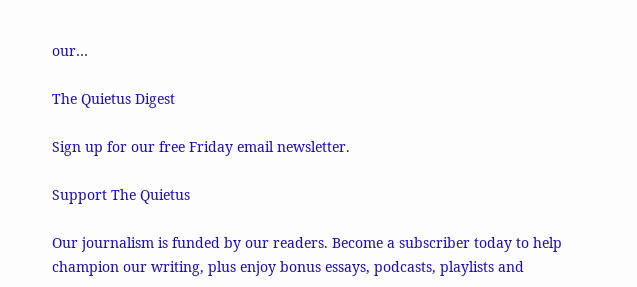our…

The Quietus Digest

Sign up for our free Friday email newsletter.

Support The Quietus

Our journalism is funded by our readers. Become a subscriber today to help champion our writing, plus enjoy bonus essays, podcasts, playlists and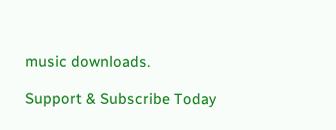music downloads.

Support & Subscribe Today